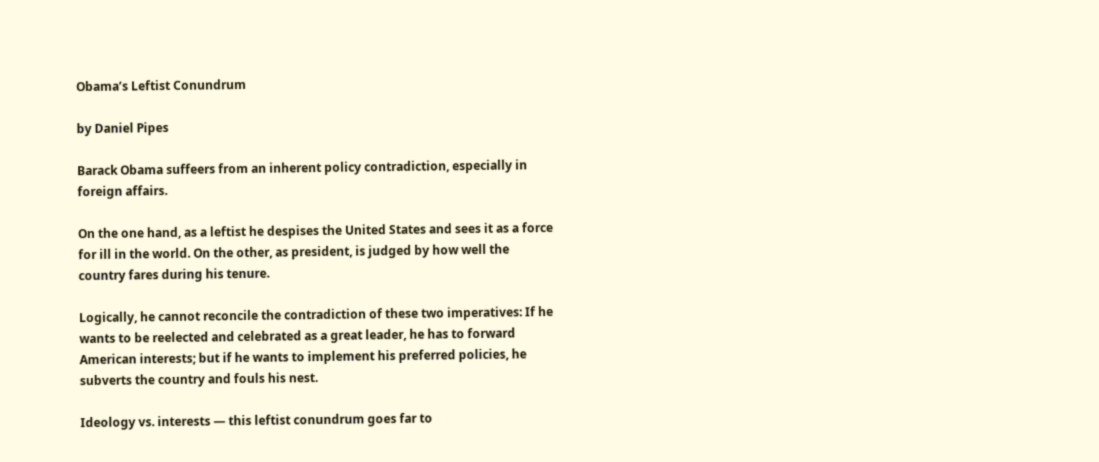Obama’s Leftist Conundrum

by Daniel Pipes

Barack Obama suffeers from an inherent policy contradiction, especially in foreign affairs.

On the one hand, as a leftist he despises the United States and sees it as a force for ill in the world. On the other, as president, is judged by how well the country fares during his tenure.

Logically, he cannot reconcile the contradiction of these two imperatives: If he wants to be reelected and celebrated as a great leader, he has to forward American interests; but if he wants to implement his preferred policies, he subverts the country and fouls his nest.

Ideology vs. interests — this leftist conundrum goes far to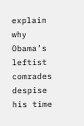explain why Obama’s leftist comrades despise his time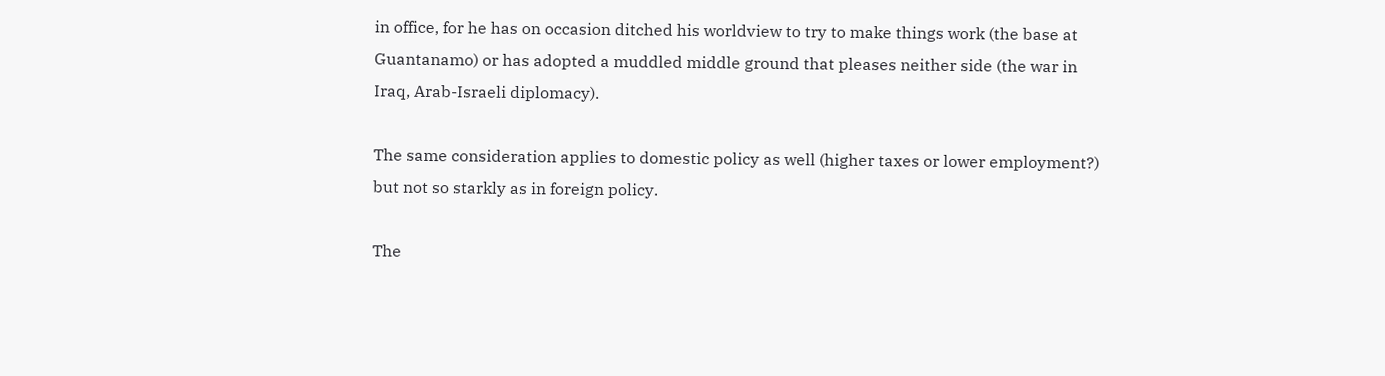in office, for he has on occasion ditched his worldview to try to make things work (the base at Guantanamo) or has adopted a muddled middle ground that pleases neither side (the war in Iraq, Arab-Israeli diplomacy).

The same consideration applies to domestic policy as well (higher taxes or lower employment?) but not so starkly as in foreign policy.

The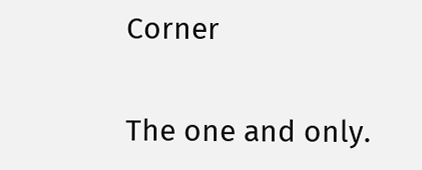Corner

The one and only.